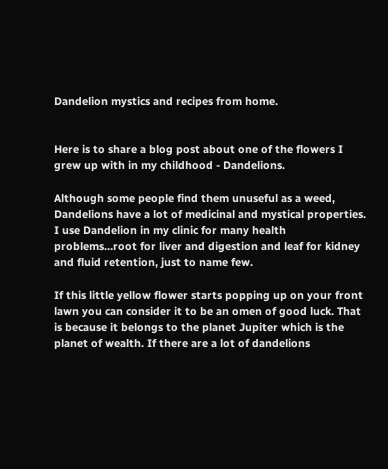Dandelion mystics and recipes from home.


Here is to share a blog post about one of the flowers I grew up with in my childhood - Dandelions.

Although some people find them unuseful as a weed, Dandelions have a lot of medicinal and mystical properties. I use Dandelion in my clinic for many health problems…root for liver and digestion and leaf for kidney and fluid retention, just to name few.

If this little yellow flower starts popping up on your front lawn you can consider it to be an omen of good luck. That is because it belongs to the planet Jupiter which is the planet of wealth. If there are a lot of dandelions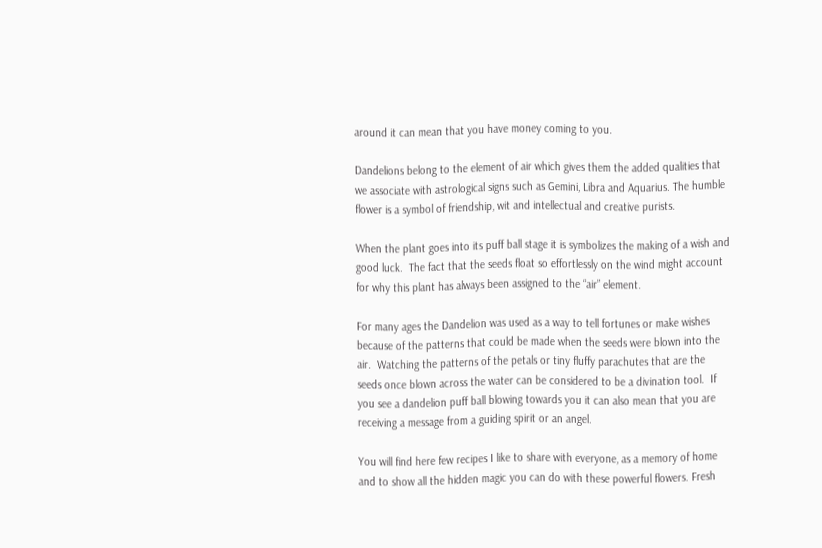around it can mean that you have money coming to you.

Dandelions belong to the element of air which gives them the added qualities that we associate with astrological signs such as Gemini, Libra and Aquarius. The humble flower is a symbol of friendship, wit and intellectual and creative purists.

When the plant goes into its puff ball stage it is symbolizes the making of a wish and good luck.  The fact that the seeds float so effortlessly on the wind might account for why this plant has always been assigned to the “air” element.

For many ages the Dandelion was used as a way to tell fortunes or make wishes because of the patterns that could be made when the seeds were blown into the air.  Watching the patterns of the petals or tiny fluffy parachutes that are the seeds once blown across the water can be considered to be a divination tool.  If you see a dandelion puff ball blowing towards you it can also mean that you are receiving a message from a guiding spirit or an angel.

You will find here few recipes I like to share with everyone, as a memory of home and to show all the hidden magic you can do with these powerful flowers. Fresh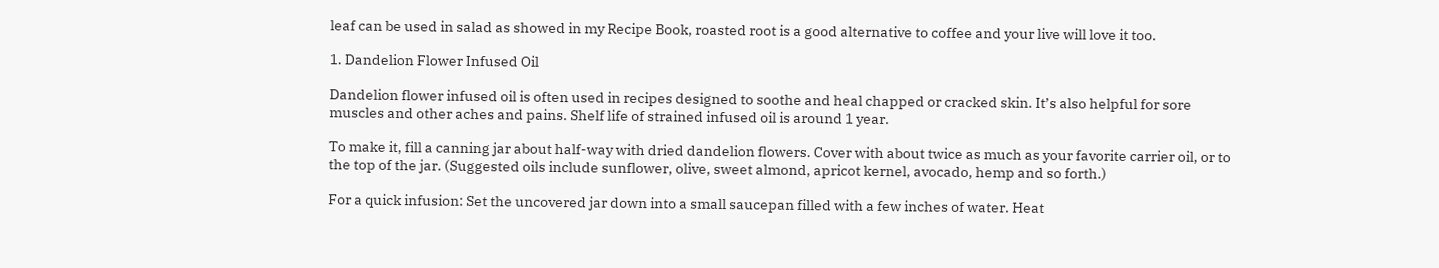leaf can be used in salad as showed in my Recipe Book, roasted root is a good alternative to coffee and your live will love it too.

1. Dandelion Flower Infused Oil

Dandelion flower infused oil is often used in recipes designed to soothe and heal chapped or cracked skin. It’s also helpful for sore muscles and other aches and pains. Shelf life of strained infused oil is around 1 year.

To make it, fill a canning jar about half-way with dried dandelion flowers. Cover with about twice as much as your favorite carrier oil, or to the top of the jar. (Suggested oils include sunflower, olive, sweet almond, apricot kernel, avocado, hemp and so forth.)

For a quick infusion: Set the uncovered jar down into a small saucepan filled with a few inches of water. Heat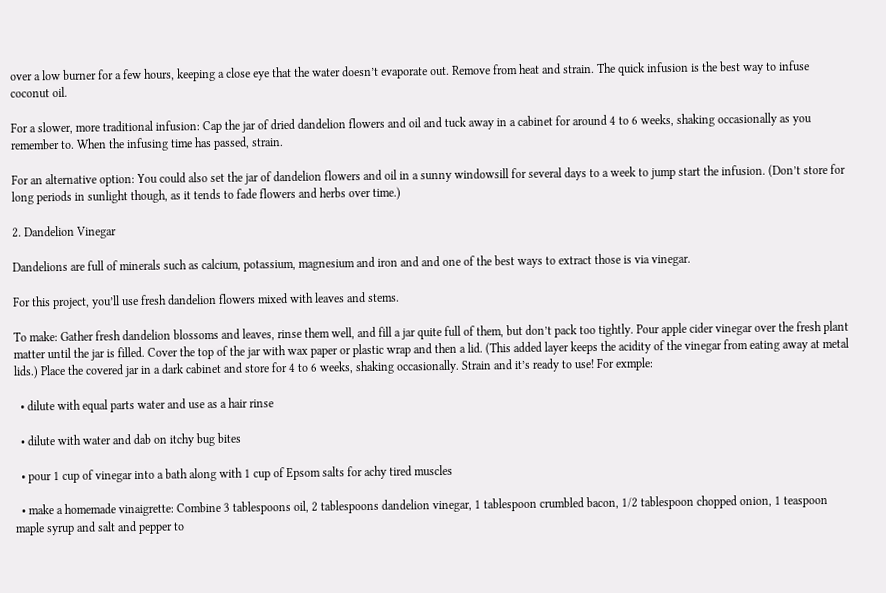over a low burner for a few hours, keeping a close eye that the water doesn’t evaporate out. Remove from heat and strain. The quick infusion is the best way to infuse coconut oil.

For a slower, more traditional infusion: Cap the jar of dried dandelion flowers and oil and tuck away in a cabinet for around 4 to 6 weeks, shaking occasionally as you remember to. When the infusing time has passed, strain.

For an alternative option: You could also set the jar of dandelion flowers and oil in a sunny windowsill for several days to a week to jump start the infusion. (Don’t store for long periods in sunlight though, as it tends to fade flowers and herbs over time.)

2. Dandelion Vinegar

Dandelions are full of minerals such as calcium, potassium, magnesium and iron and and one of the best ways to extract those is via vinegar.

For this project, you’ll use fresh dandelion flowers mixed with leaves and stems.

To make: Gather fresh dandelion blossoms and leaves, rinse them well, and fill a jar quite full of them, but don’t pack too tightly. Pour apple cider vinegar over the fresh plant matter until the jar is filled. Cover the top of the jar with wax paper or plastic wrap and then a lid. (This added layer keeps the acidity of the vinegar from eating away at metal lids.) Place the covered jar in a dark cabinet and store for 4 to 6 weeks, shaking occasionally. Strain and it’s ready to use! For exmple:

  • dilute with equal parts water and use as a hair rinse

  • dilute with water and dab on itchy bug bites

  • pour 1 cup of vinegar into a bath along with 1 cup of Epsom salts for achy tired muscles

  • make a homemade vinaigrette: Combine 3 tablespoons oil, 2 tablespoons dandelion vinegar, 1 tablespoon crumbled bacon, 1/2 tablespoon chopped onion, 1 teaspoon maple syrup and salt and pepper to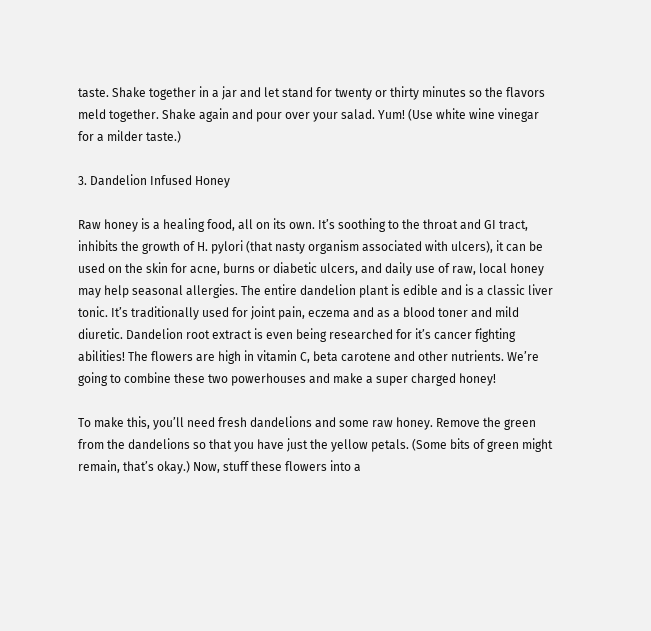taste. Shake together in a jar and let stand for twenty or thirty minutes so the flavors meld together. Shake again and pour over your salad. Yum! (Use white wine vinegar for a milder taste.)

3. Dandelion Infused Honey

Raw honey is a healing food, all on its own. It’s soothing to the throat and GI tract, inhibits the growth of H. pylori (that nasty organism associated with ulcers), it can be used on the skin for acne, burns or diabetic ulcers, and daily use of raw, local honey may help seasonal allergies. The entire dandelion plant is edible and is a classic liver tonic. It’s traditionally used for joint pain, eczema and as a blood toner and mild diuretic. Dandelion root extract is even being researched for it’s cancer fighting abilities! The flowers are high in vitamin C, beta carotene and other nutrients. We’re going to combine these two powerhouses and make a super charged honey!

To make this, you’ll need fresh dandelions and some raw honey. Remove the green from the dandelions so that you have just the yellow petals. (Some bits of green might remain, that’s okay.) Now, stuff these flowers into a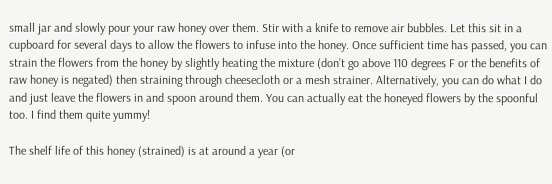small jar and slowly pour your raw honey over them. Stir with a knife to remove air bubbles. Let this sit in a cupboard for several days to allow the flowers to infuse into the honey. Once sufficient time has passed, you can strain the flowers from the honey by slightly heating the mixture (don’t go above 110 degrees F or the benefits of raw honey is negated) then straining through cheesecloth or a mesh strainer. Alternatively, you can do what I do and just leave the flowers in and spoon around them. You can actually eat the honeyed flowers by the spoonful too. I find them quite yummy!

The shelf life of this honey (strained) is at around a year (or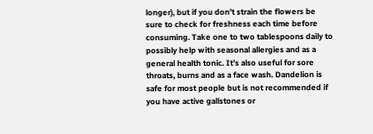longer), but if you don’t strain the flowers be sure to check for freshness each time before consuming. Take one to two tablespoons daily to possibly help with seasonal allergies and as a general health tonic. It’s also useful for sore throats, burns and as a face wash. Dandelion is safe for most people but is not recommended if you have active gallstones or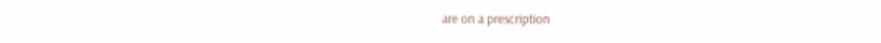are on a prescription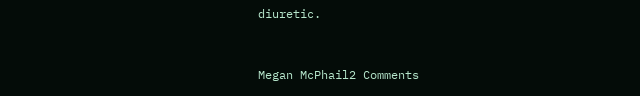diuretic.


Megan McPhail2 Comments